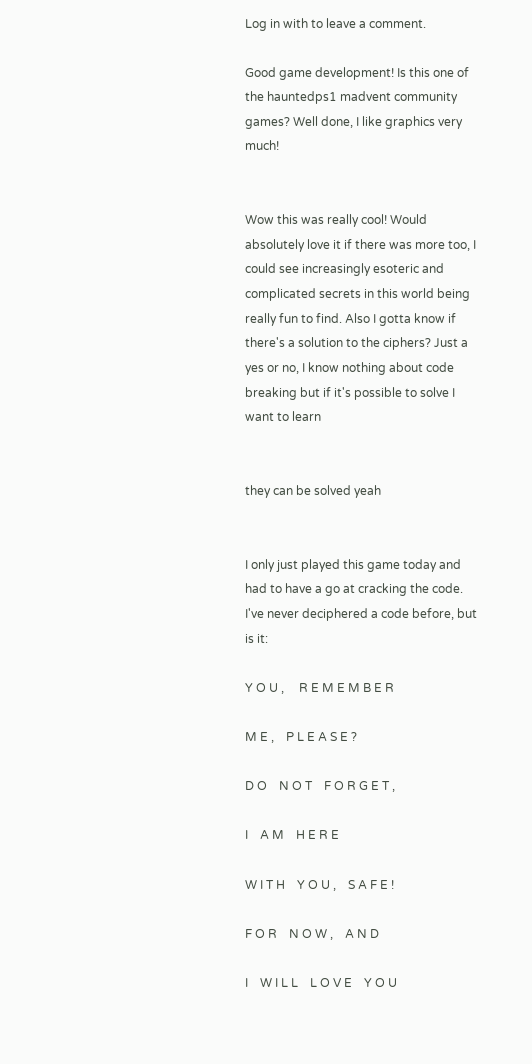Log in with to leave a comment.

Good game development! Is this one of the hauntedps1 madvent community games? Well done, I like graphics very much!


Wow this was really cool! Would absolutely love it if there was more too, I could see increasingly esoteric and complicated secrets in this world being really fun to find. Also I gotta know if there's a solution to the ciphers? Just a yes or no, I know nothing about code breaking but if it's possible to solve I want to learn


they can be solved yeah


I only just played this game today and had to have a go at cracking the code.  I've never deciphered a code before, but is it:

Y O U ,     R E M E M B E R

M E ,    P L E A S E ?

D O    N O T    F O R G E T ,

I    A M    H E R E

W I T H    Y O U ,    S A F E !

F O R    N O W ,    A N D

I    W I L L    L O V E    Y O U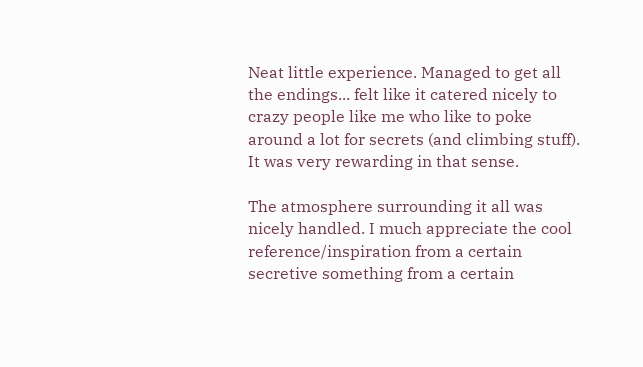Neat little experience. Managed to get all the endings... felt like it catered nicely to crazy people like me who like to poke around a lot for secrets (and climbing stuff). It was very rewarding in that sense.

The atmosphere surrounding it all was nicely handled. I much appreciate the cool reference/inspiration from a certain secretive something from a certain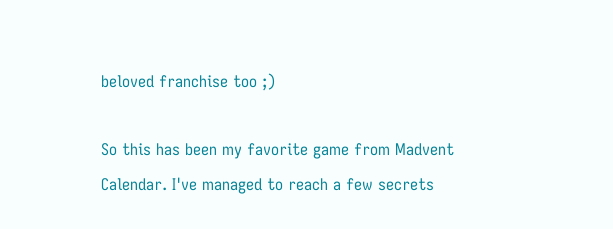beloved franchise too ;)

So this has been my favorite game from Madvent Calendar. I've managed to reach a few secrets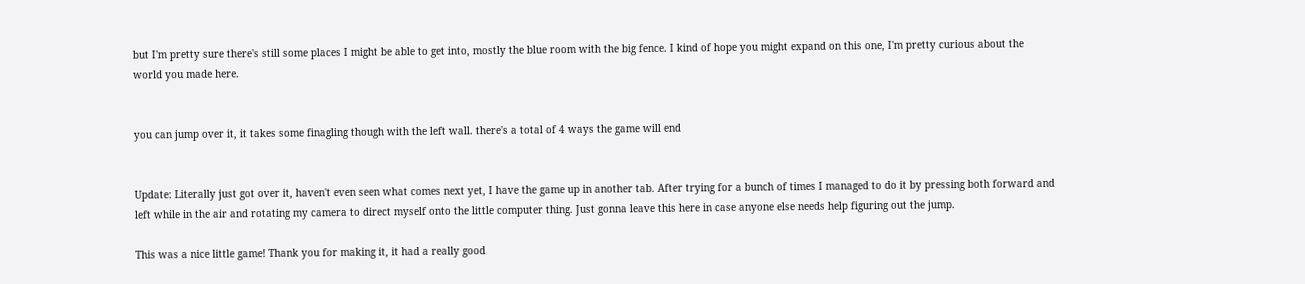but I'm pretty sure there's still some places I might be able to get into, mostly the blue room with the big fence. I kind of hope you might expand on this one, I'm pretty curious about the world you made here.


you can jump over it, it takes some finagling though with the left wall. there's a total of 4 ways the game will end


Update: Literally just got over it, haven't even seen what comes next yet, I have the game up in another tab. After trying for a bunch of times I managed to do it by pressing both forward and left while in the air and rotating my camera to direct myself onto the little computer thing. Just gonna leave this here in case anyone else needs help figuring out the jump.

This was a nice little game! Thank you for making it, it had a really good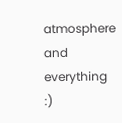atmosphere and everything :)